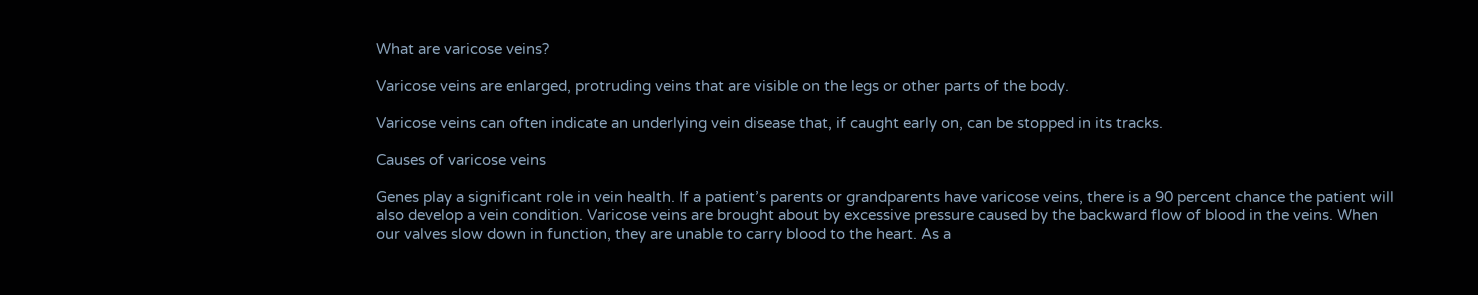What are varicose veins?

Varicose veins are enlarged, protruding veins that are visible on the legs or other parts of the body.

Varicose veins can often indicate an underlying vein disease that, if caught early on, can be stopped in its tracks.

Causes of varicose veins

Genes play a significant role in vein health. If a patient’s parents or grandparents have varicose veins, there is a 90 percent chance the patient will also develop a vein condition. Varicose veins are brought about by excessive pressure caused by the backward flow of blood in the veins. When our valves slow down in function, they are unable to carry blood to the heart. As a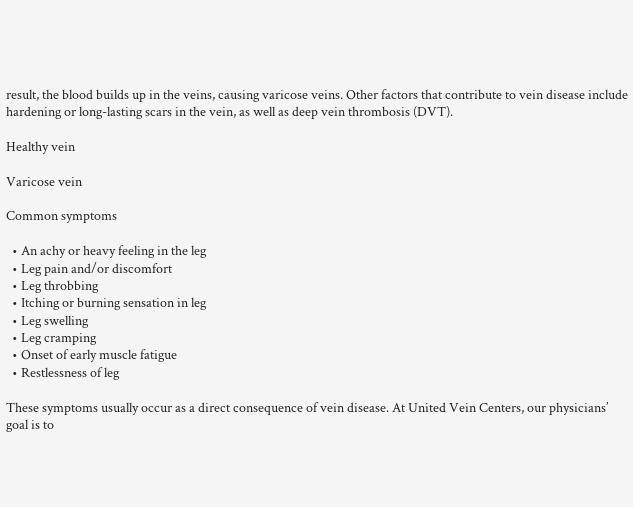result, the blood builds up in the veins, causing varicose veins. Other factors that contribute to vein disease include hardening or long-lasting scars in the vein, as well as deep vein thrombosis (DVT).

Healthy vein

Varicose vein

Common symptoms

  • An achy or heavy feeling in the leg
  • Leg pain and/or discomfort
  • Leg throbbing
  • Itching or burning sensation in leg
  • Leg swelling
  • Leg cramping
  • Onset of early muscle fatigue
  • Restlessness of leg

These symptoms usually occur as a direct consequence of vein disease. At United Vein Centers, our physicians’ goal is to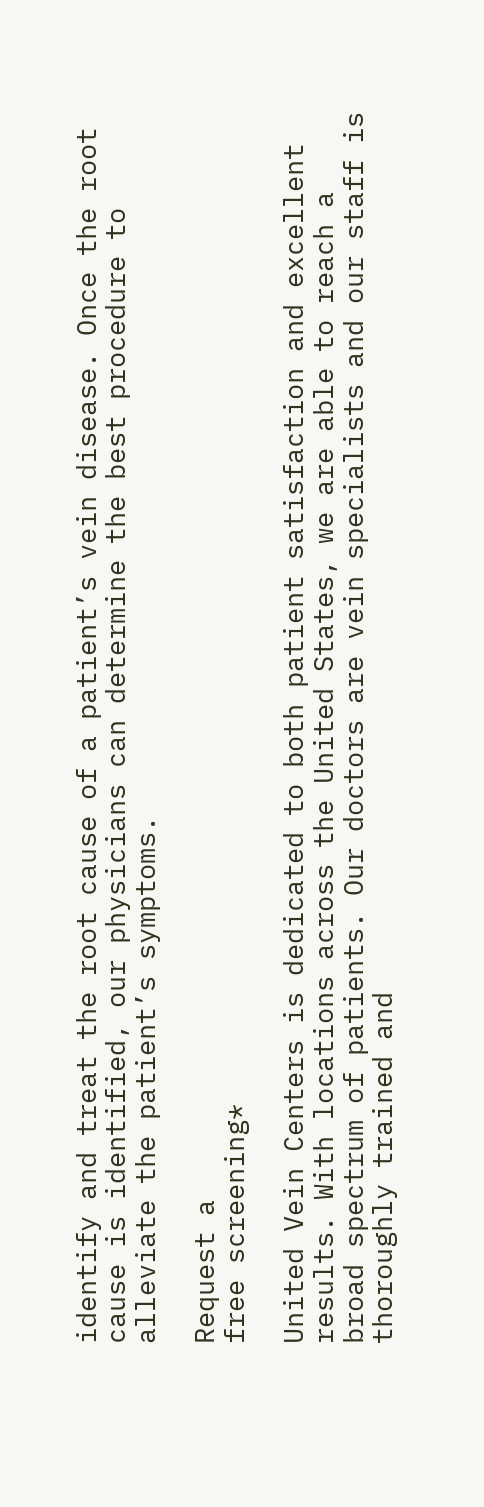identify and treat the root cause of a patient’s vein disease. Once the root cause is identified, our physicians can determine the best procedure to alleviate the patient’s symptoms.

Request a
free screening*

United Vein Centers is dedicated to both patient satisfaction and excellent results. With locations across the United States, we are able to reach a broad spectrum of patients. Our doctors are vein specialists and our staff is thoroughly trained and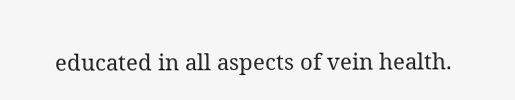educated in all aspects of vein health.